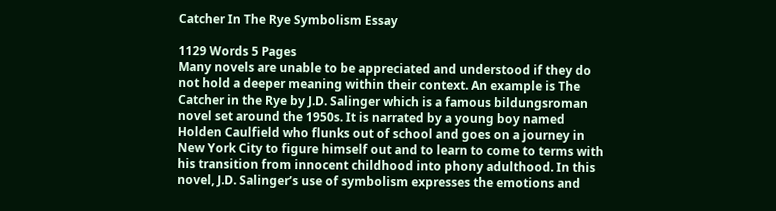Catcher In The Rye Symbolism Essay

1129 Words 5 Pages
Many novels are unable to be appreciated and understood if they do not hold a deeper meaning within their context. An example is The Catcher in the Rye by J.D. Salinger which is a famous bildungsroman novel set around the 1950s. It is narrated by a young boy named Holden Caulfield who flunks out of school and goes on a journey in New York City to figure himself out and to learn to come to terms with his transition from innocent childhood into phony adulthood. In this novel, J.D. Salinger’s use of symbolism expresses the emotions and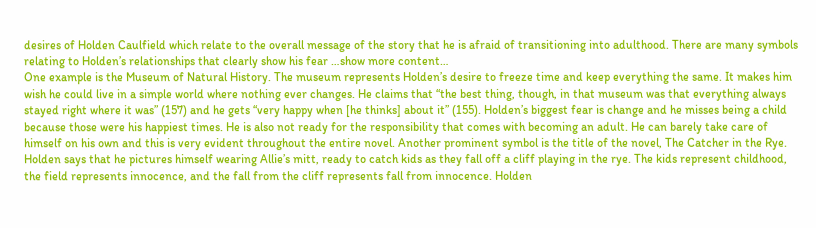desires of Holden Caulfield which relate to the overall message of the story that he is afraid of transitioning into adulthood. There are many symbols relating to Holden’s relationships that clearly show his fear …show more content…
One example is the Museum of Natural History. The museum represents Holden’s desire to freeze time and keep everything the same. It makes him wish he could live in a simple world where nothing ever changes. He claims that “the best thing, though, in that museum was that everything always stayed right where it was” (157) and he gets “very happy when [he thinks] about it” (155). Holden’s biggest fear is change and he misses being a child because those were his happiest times. He is also not ready for the responsibility that comes with becoming an adult. He can barely take care of himself on his own and this is very evident throughout the entire novel. Another prominent symbol is the title of the novel, The Catcher in the Rye. Holden says that he pictures himself wearing Allie’s mitt, ready to catch kids as they fall off a cliff playing in the rye. The kids represent childhood, the field represents innocence, and the fall from the cliff represents fall from innocence. Holden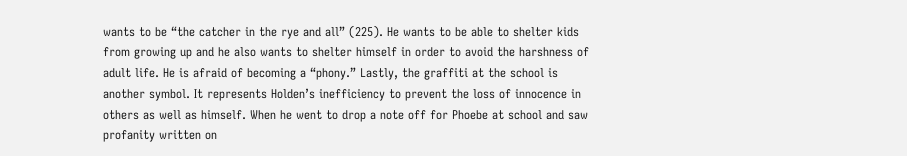wants to be “the catcher in the rye and all” (225). He wants to be able to shelter kids from growing up and he also wants to shelter himself in order to avoid the harshness of adult life. He is afraid of becoming a “phony.” Lastly, the graffiti at the school is another symbol. It represents Holden’s inefficiency to prevent the loss of innocence in others as well as himself. When he went to drop a note off for Phoebe at school and saw profanity written on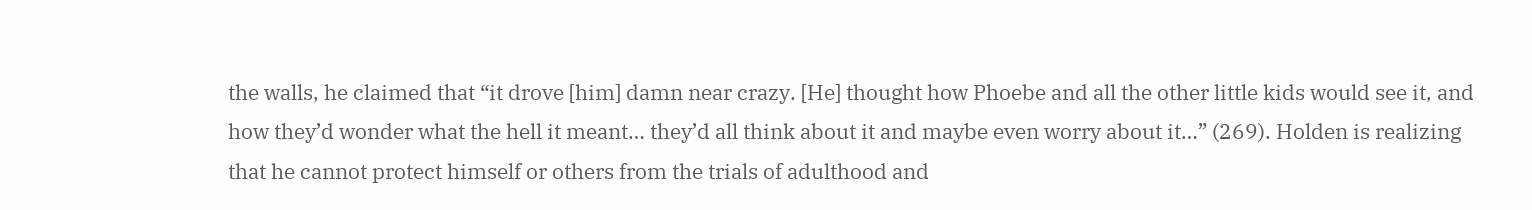the walls, he claimed that “it drove [him] damn near crazy. [He] thought how Phoebe and all the other little kids would see it, and how they’d wonder what the hell it meant… they’d all think about it and maybe even worry about it…” (269). Holden is realizing that he cannot protect himself or others from the trials of adulthood and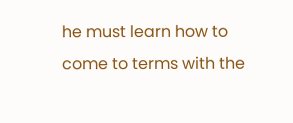he must learn how to come to terms with the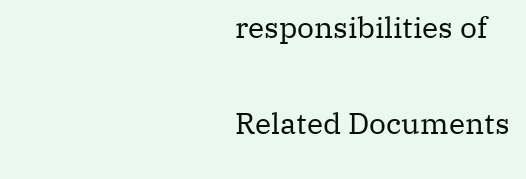responsibilities of

Related Documents